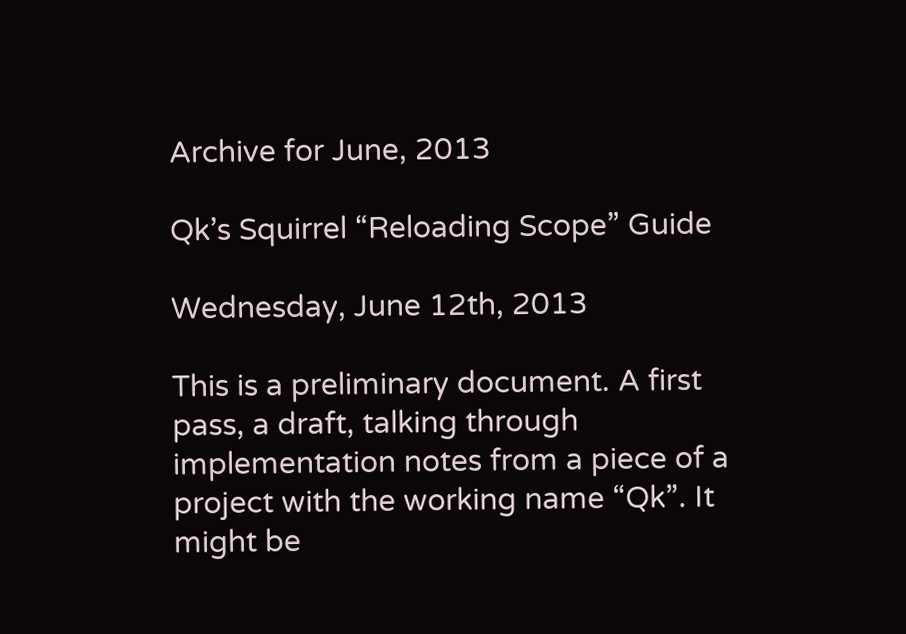Archive for June, 2013

Qk’s Squirrel “Reloading Scope” Guide

Wednesday, June 12th, 2013

This is a preliminary document. A first pass, a draft, talking through implementation notes from a piece of a project with the working name “Qk”. It might be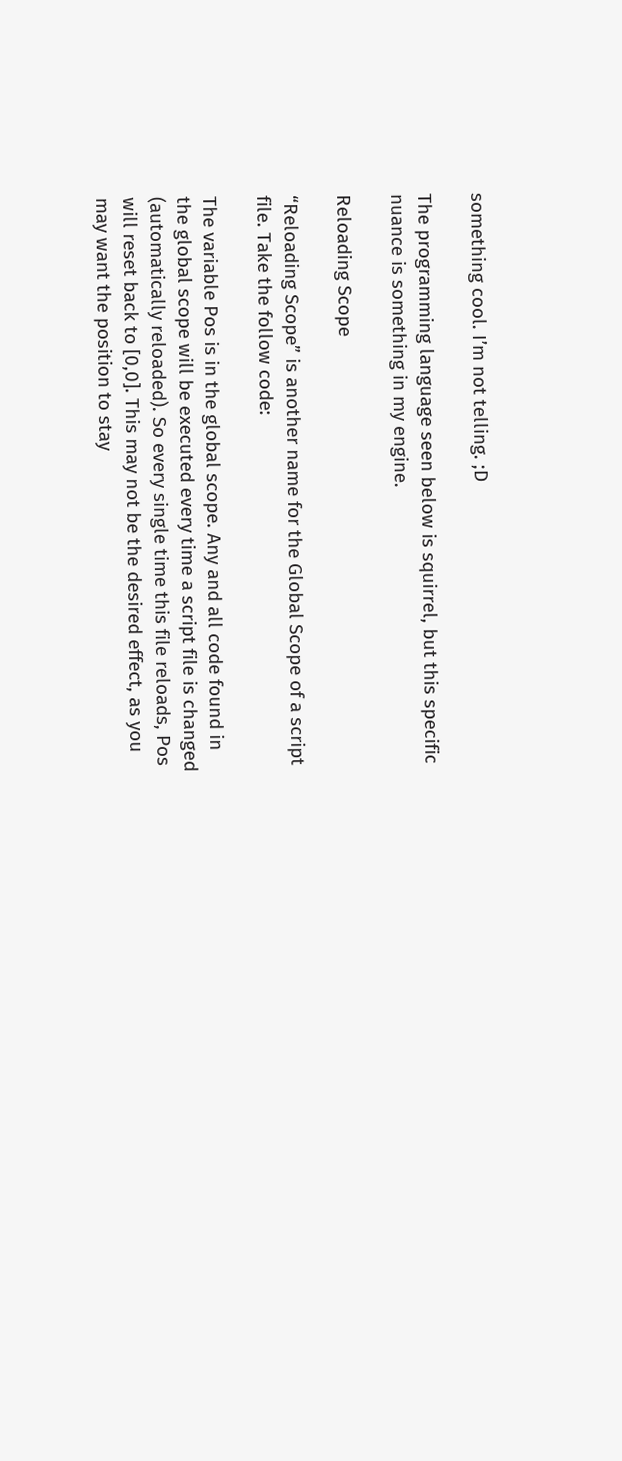something cool. I’m not telling. ;D

The programming language seen below is squirrel, but this specific nuance is something in my engine.

Reloading Scope

“Reloading Scope” is another name for the Global Scope of a script file. Take the follow code:

The variable Pos is in the global scope. Any and all code found in the global scope will be executed every time a script file is changed (automatically reloaded). So every single time this file reloads, Pos will reset back to [0,0]. This may not be the desired effect, as you may want the position to stay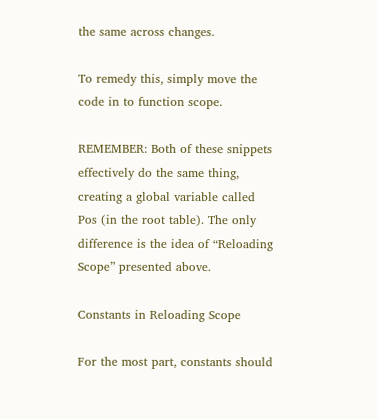the same across changes.

To remedy this, simply move the code in to function scope.

REMEMBER: Both of these snippets effectively do the same thing, creating a global variable called Pos (in the root table). The only difference is the idea of “Reloading Scope” presented above.

Constants in Reloading Scope

For the most part, constants should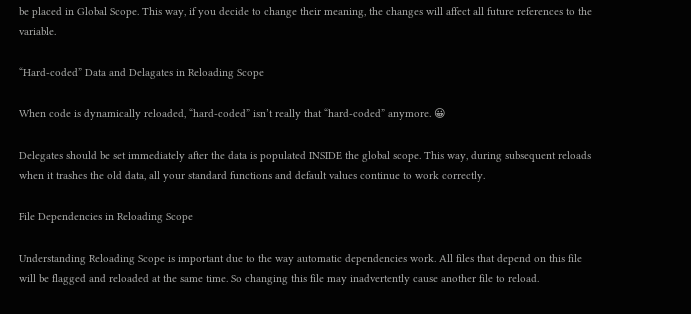be placed in Global Scope. This way, if you decide to change their meaning, the changes will affect all future references to the variable.

“Hard-coded” Data and Delagates in Reloading Scope

When code is dynamically reloaded, “hard-coded” isn’t really that “hard-coded” anymore. 😀

Delegates should be set immediately after the data is populated INSIDE the global scope. This way, during subsequent reloads when it trashes the old data, all your standard functions and default values continue to work correctly.

File Dependencies in Reloading Scope

Understanding Reloading Scope is important due to the way automatic dependencies work. All files that depend on this file will be flagged and reloaded at the same time. So changing this file may inadvertently cause another file to reload.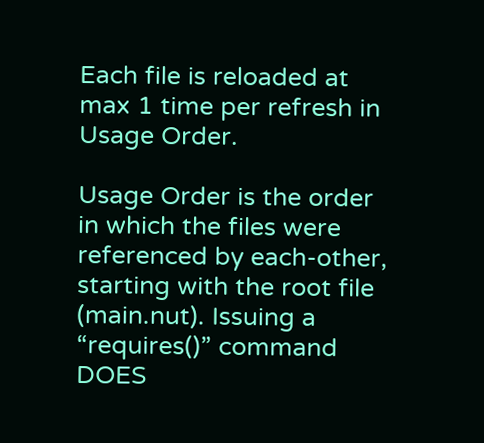Each file is reloaded at max 1 time per refresh in Usage Order.

Usage Order is the order in which the files were referenced by each-other, starting with the root file (main.nut). Issuing a “requires()” command DOES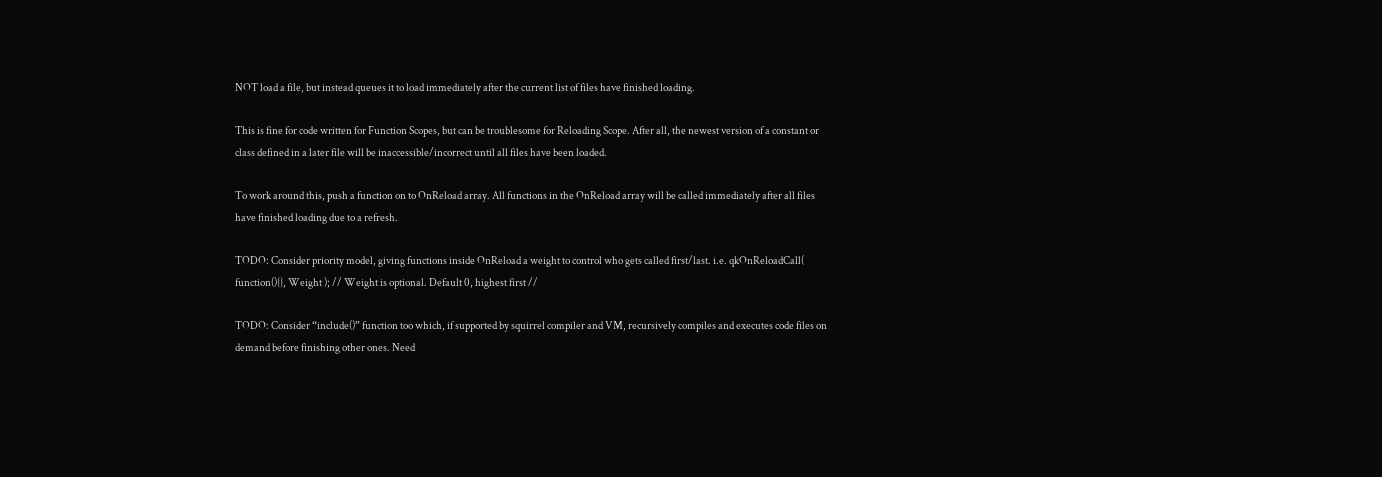NOT load a file, but instead queues it to load immediately after the current list of files have finished loading.

This is fine for code written for Function Scopes, but can be troublesome for Reloading Scope. After all, the newest version of a constant or class defined in a later file will be inaccessible/incorrect until all files have been loaded.

To work around this, push a function on to OnReload array. All functions in the OnReload array will be called immediately after all files have finished loading due to a refresh.

TODO: Consider priority model, giving functions inside OnReload a weight to control who gets called first/last. i.e. qkOnReloadCall( function(){}, Weight ); // Weight is optional. Default 0, highest first //

TODO: Consider “include()” function too which, if supported by squirrel compiler and VM, recursively compiles and executes code files on demand before finishing other ones. Need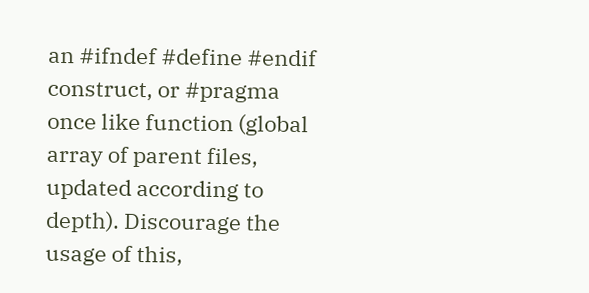an #ifndef #define #endif construct, or #pragma once like function (global array of parent files, updated according to depth). Discourage the usage of this,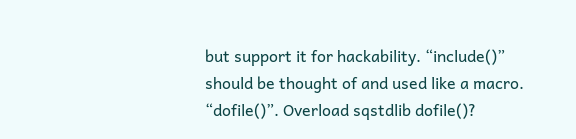but support it for hackability. “include()” should be thought of and used like a macro. “dofile()”. Overload sqstdlib dofile()?